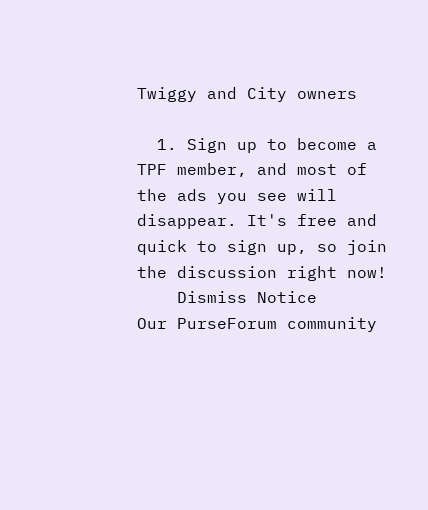Twiggy and City owners

  1. Sign up to become a TPF member, and most of the ads you see will disappear. It's free and quick to sign up, so join the discussion right now!
    Dismiss Notice
Our PurseForum community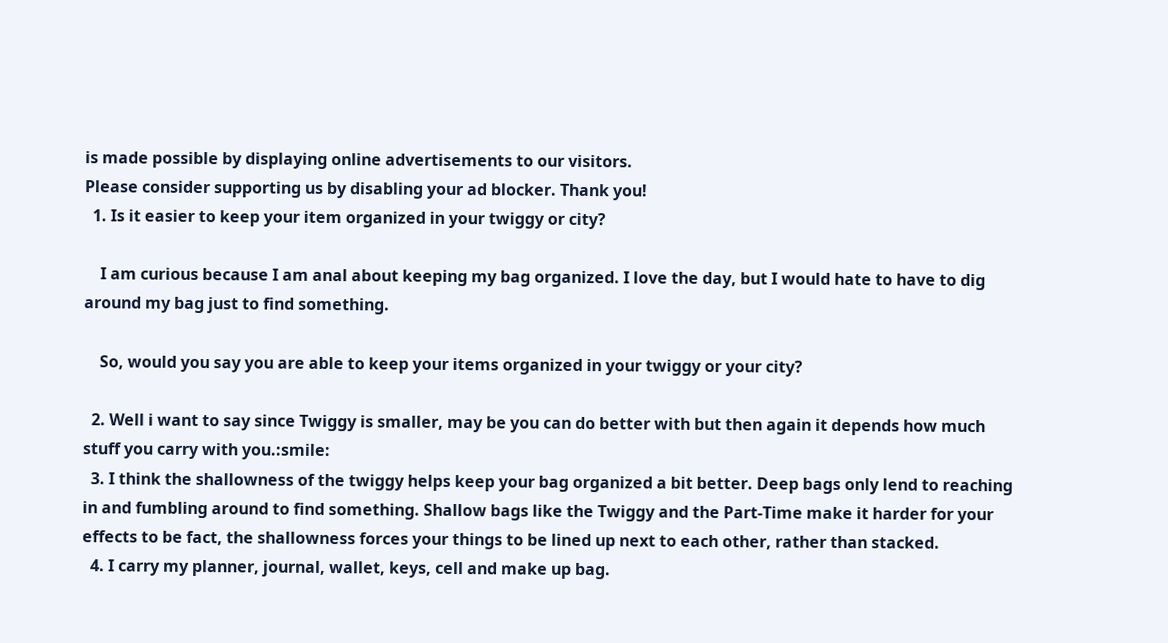is made possible by displaying online advertisements to our visitors.
Please consider supporting us by disabling your ad blocker. Thank you!
  1. Is it easier to keep your item organized in your twiggy or city?

    I am curious because I am anal about keeping my bag organized. I love the day, but I would hate to have to dig around my bag just to find something.

    So, would you say you are able to keep your items organized in your twiggy or your city?

  2. Well i want to say since Twiggy is smaller, may be you can do better with but then again it depends how much stuff you carry with you.:smile:
  3. I think the shallowness of the twiggy helps keep your bag organized a bit better. Deep bags only lend to reaching in and fumbling around to find something. Shallow bags like the Twiggy and the Part-Time make it harder for your effects to be fact, the shallowness forces your things to be lined up next to each other, rather than stacked.
  4. I carry my planner, journal, wallet, keys, cell and make up bag.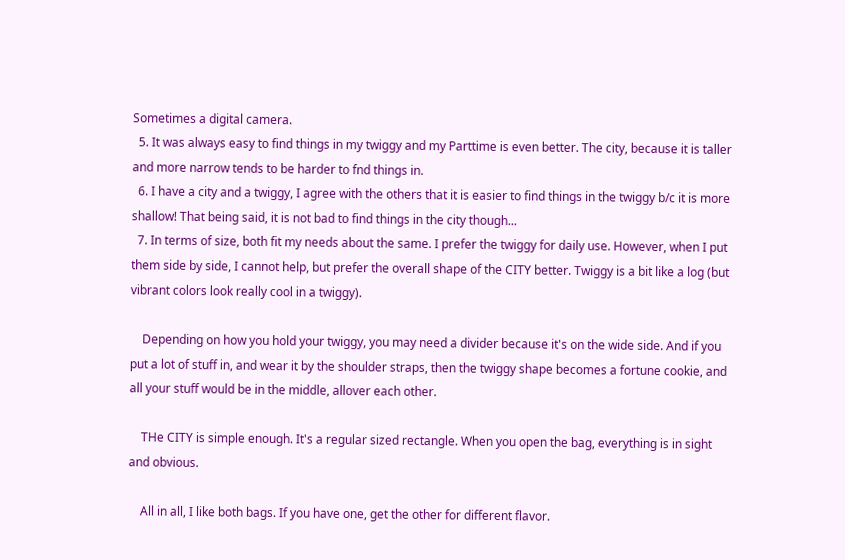Sometimes a digital camera.
  5. It was always easy to find things in my twiggy and my Parttime is even better. The city, because it is taller and more narrow tends to be harder to fnd things in.
  6. I have a city and a twiggy, I agree with the others that it is easier to find things in the twiggy b/c it is more shallow! That being said, it is not bad to find things in the city though...
  7. In terms of size, both fit my needs about the same. I prefer the twiggy for daily use. However, when I put them side by side, I cannot help, but prefer the overall shape of the CITY better. Twiggy is a bit like a log (but vibrant colors look really cool in a twiggy).

    Depending on how you hold your twiggy, you may need a divider because it's on the wide side. And if you put a lot of stuff in, and wear it by the shoulder straps, then the twiggy shape becomes a fortune cookie, and all your stuff would be in the middle, allover each other.

    THe CITY is simple enough. It's a regular sized rectangle. When you open the bag, everything is in sight and obvious.

    All in all, I like both bags. If you have one, get the other for different flavor.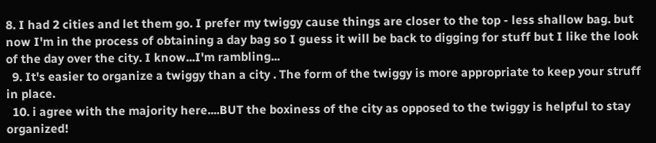8. I had 2 cities and let them go. I prefer my twiggy cause things are closer to the top - less shallow bag. but now I'm in the process of obtaining a day bag so I guess it will be back to digging for stuff but I like the look of the day over the city. I know...I'm rambling...
  9. It's easier to organize a twiggy than a city . The form of the twiggy is more appropriate to keep your struff in place.
  10. i agree with the majority here....BUT the boxiness of the city as opposed to the twiggy is helpful to stay organized!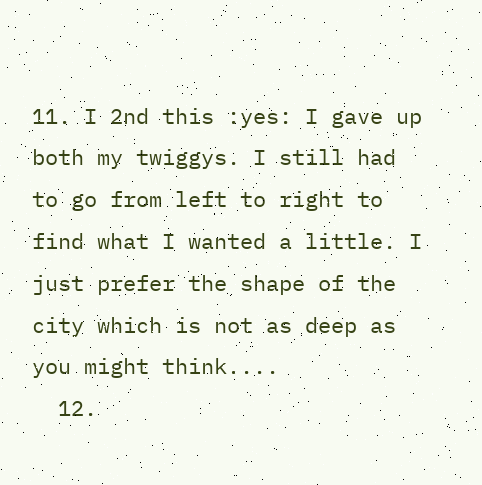11. I 2nd this :yes: I gave up both my twiggys. I still had to go from left to right to find what I wanted a little. I just prefer the shape of the city which is not as deep as you might think....
  12.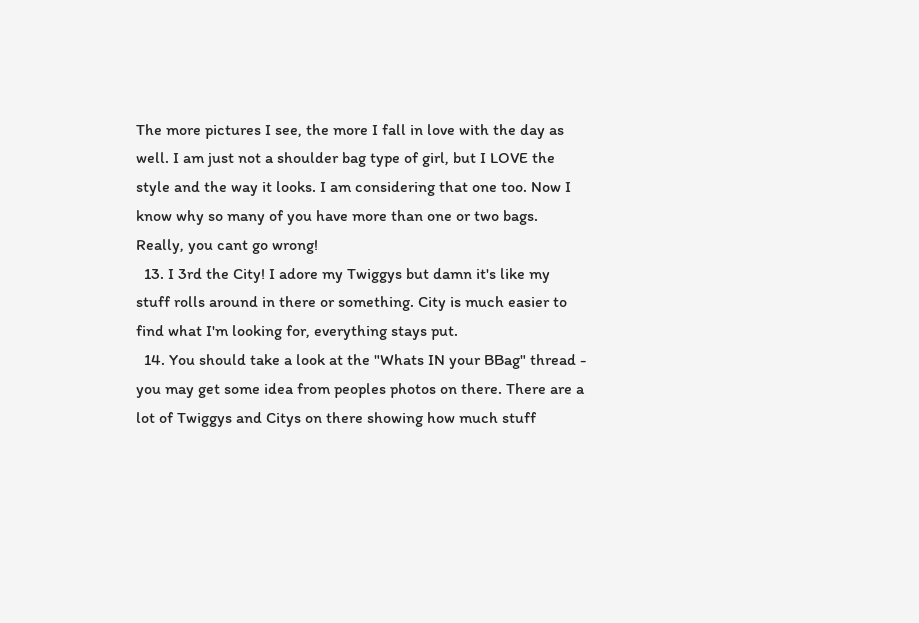The more pictures I see, the more I fall in love with the day as well. I am just not a shoulder bag type of girl, but I LOVE the style and the way it looks. I am considering that one too. Now I know why so many of you have more than one or two bags. Really, you cant go wrong!
  13. I 3rd the City! I adore my Twiggys but damn it's like my stuff rolls around in there or something. City is much easier to find what I'm looking for, everything stays put.
  14. You should take a look at the "Whats IN your BBag" thread - you may get some idea from peoples photos on there. There are a lot of Twiggys and Citys on there showing how much stuff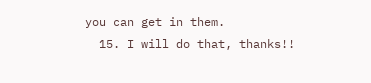you can get in them.
  15. I will do that, thanks!!